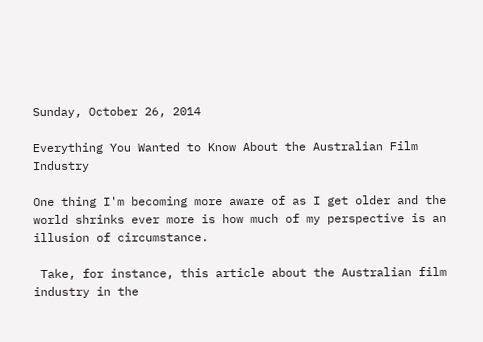Sunday, October 26, 2014

Everything You Wanted to Know About the Australian Film Industry

One thing I'm becoming more aware of as I get older and the world shrinks ever more is how much of my perspective is an illusion of circumstance.

 Take, for instance, this article about the Australian film industry in the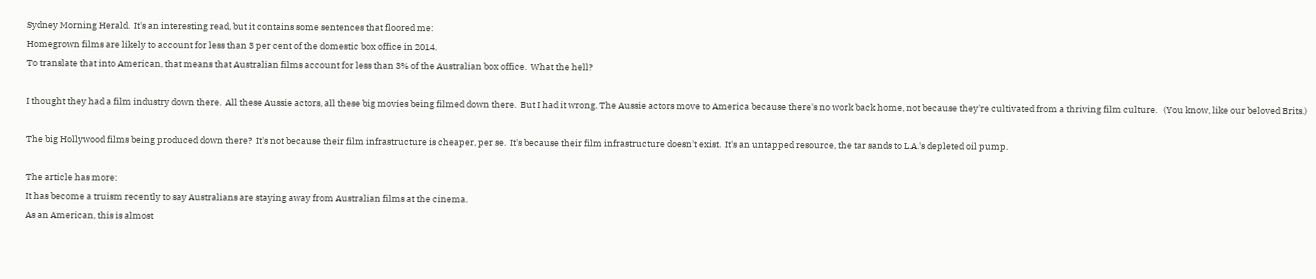Sydney Morning Herald.  It's an interesting read, but it contains some sentences that floored me:
Homegrown films are likely to account for less than 3 per cent of the domestic box office in 2014.
To translate that into American, that means that Australian films account for less than 3% of the Australian box office.  What the hell?

I thought they had a film industry down there.  All these Aussie actors, all these big movies being filmed down there.  But I had it wrong. The Aussie actors move to America because there's no work back home, not because they're cultivated from a thriving film culture.   (You know, like our beloved Brits.)

The big Hollywood films being produced down there?  It's not because their film infrastructure is cheaper, per se.  It's because their film infrastructure doesn't exist.  It's an untapped resource, the tar sands to L.A.'s depleted oil pump.

The article has more:
It has become a truism recently to say Australians are staying away from Australian films at the cinema.
As an American, this is almost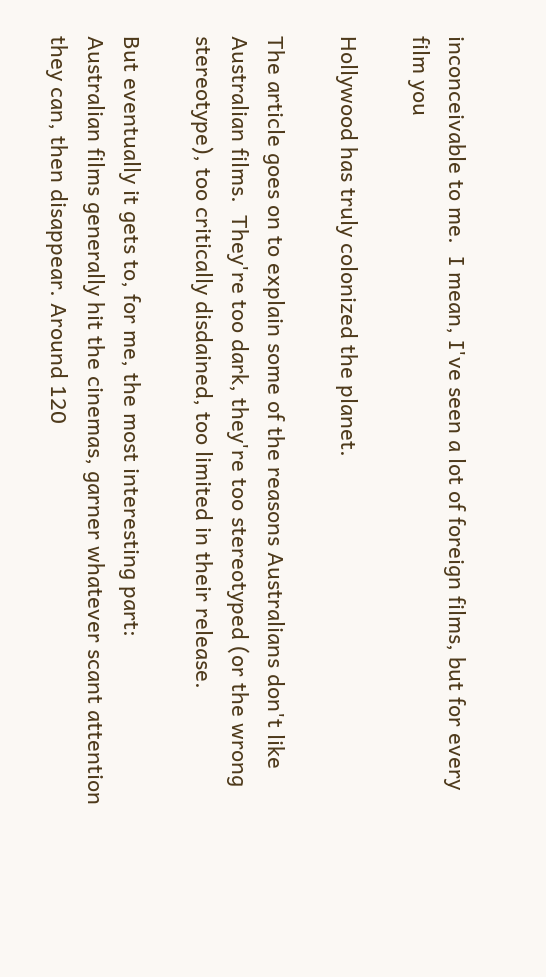inconceivable to me.  I mean, I've seen a lot of foreign films, but for every film you

Hollywood has truly colonized the planet.

The article goes on to explain some of the reasons Australians don't like Australian films.  They're too dark, they're too stereotyped (or the wrong stereotype), too critically disdained, too limited in their release.

But eventually it gets to, for me, the most interesting part:
Australian films generally hit the cinemas, garner whatever scant attention they can, then disappear. Around 120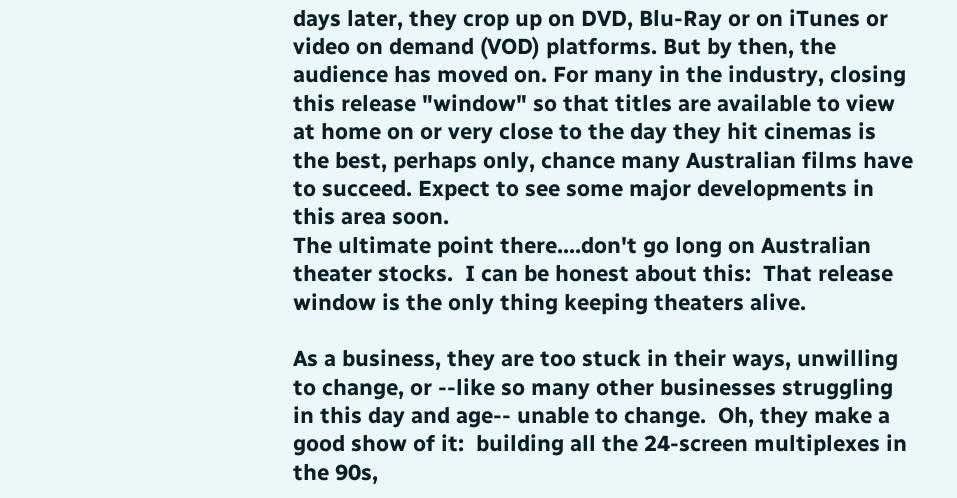days later, they crop up on DVD, Blu-Ray or on iTunes or video on demand (VOD) platforms. But by then, the audience has moved on. For many in the industry, closing this release "window" so that titles are available to view at home on or very close to the day they hit cinemas is the best, perhaps only, chance many Australian films have to succeed. Expect to see some major developments in this area soon.
The ultimate point there....don't go long on Australian theater stocks.  I can be honest about this:  That release window is the only thing keeping theaters alive.

As a business, they are too stuck in their ways, unwilling to change, or --like so many other businesses struggling in this day and age-- unable to change.  Oh, they make a good show of it:  building all the 24-screen multiplexes in the 90s,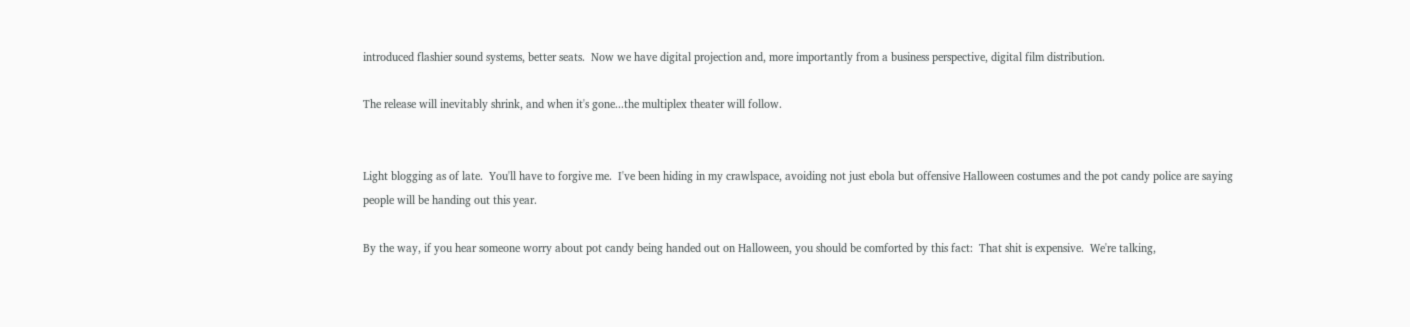introduced flashier sound systems, better seats.  Now we have digital projection and, more importantly from a business perspective, digital film distribution.

The release will inevitably shrink, and when it's gone...the multiplex theater will follow.


Light blogging as of late.  You'll have to forgive me.  I've been hiding in my crawlspace, avoiding not just ebola but offensive Halloween costumes and the pot candy police are saying people will be handing out this year.

By the way, if you hear someone worry about pot candy being handed out on Halloween, you should be comforted by this fact:  That shit is expensive.  We're talking,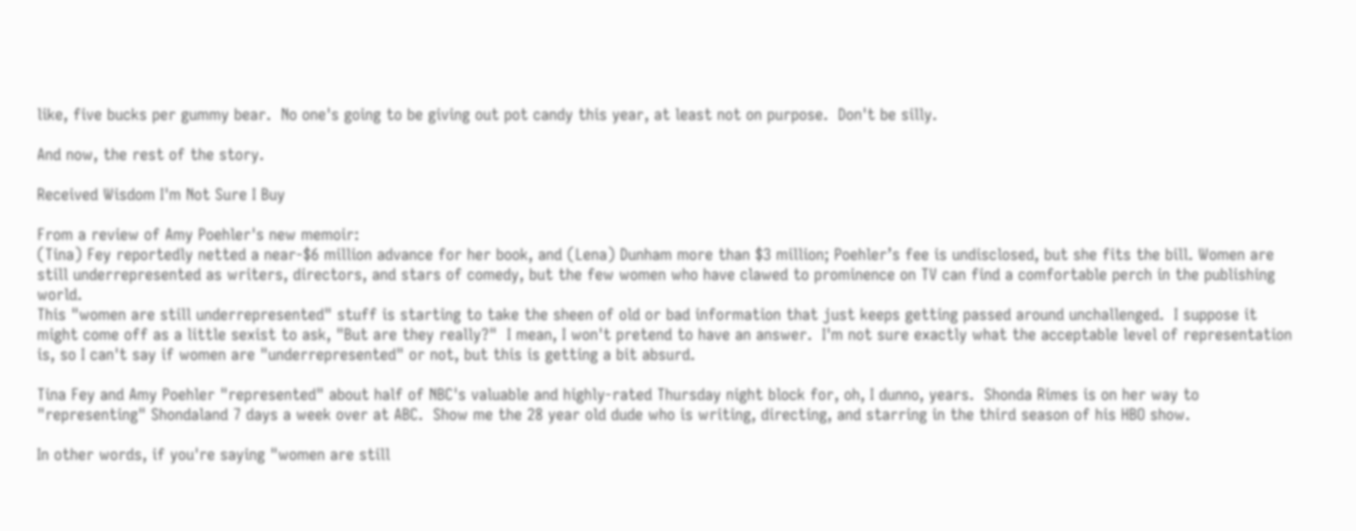like, five bucks per gummy bear.  No one's going to be giving out pot candy this year, at least not on purpose.  Don't be silly.

And now, the rest of the story.

Received Wisdom I'm Not Sure I Buy

From a review of Amy Poehler's new memoir:
(Tina) Fey reportedly netted a near-$6 million advance for her book, and (Lena) Dunham more than $3 million; Poehler’s fee is undisclosed, but she fits the bill. Women are still underrepresented as writers, directors, and stars of comedy, but the few women who have clawed to prominence on TV can find a comfortable perch in the publishing world.
This "women are still underrepresented" stuff is starting to take the sheen of old or bad information that just keeps getting passed around unchallenged.  I suppose it might come off as a little sexist to ask, "But are they really?"  I mean, I won't pretend to have an answer.  I'm not sure exactly what the acceptable level of representation is, so I can't say if women are "underrepresented" or not, but this is getting a bit absurd.

Tina Fey and Amy Poehler "represented" about half of NBC's valuable and highly-rated Thursday night block for, oh, I dunno, years.  Shonda Rimes is on her way to "representing" Shondaland 7 days a week over at ABC.  Show me the 28 year old dude who is writing, directing, and starring in the third season of his HBO show.

In other words, if you're saying "women are still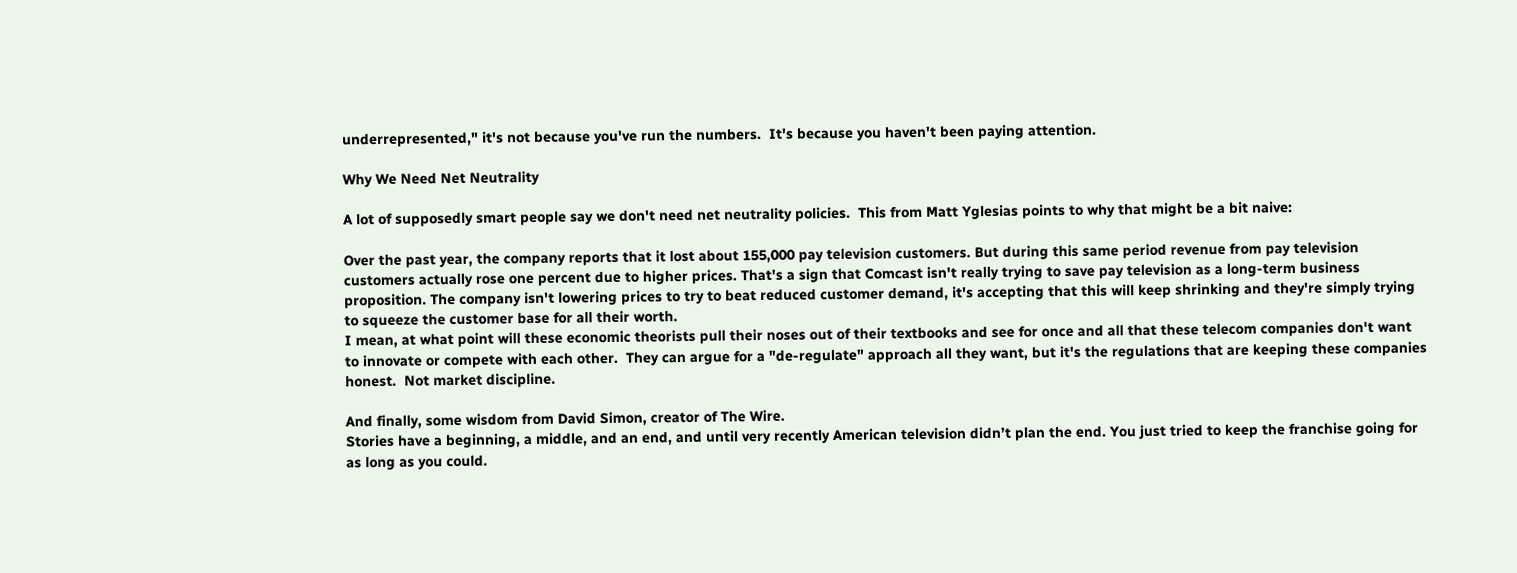underrepresented," it's not because you've run the numbers.  It's because you haven't been paying attention.

Why We Need Net Neutrality

A lot of supposedly smart people say we don't need net neutrality policies.  This from Matt Yglesias points to why that might be a bit naive:

Over the past year, the company reports that it lost about 155,000 pay television customers. But during this same period revenue from pay television customers actually rose one percent due to higher prices. That's a sign that Comcast isn't really trying to save pay television as a long-term business proposition. The company isn't lowering prices to try to beat reduced customer demand, it's accepting that this will keep shrinking and they're simply trying to squeeze the customer base for all their worth.
I mean, at what point will these economic theorists pull their noses out of their textbooks and see for once and all that these telecom companies don't want to innovate or compete with each other.  They can argue for a "de-regulate" approach all they want, but it's the regulations that are keeping these companies honest.  Not market discipline.

And finally, some wisdom from David Simon, creator of The Wire.
Stories have a beginning, a middle, and an end, and until very recently American television didn’t plan the end. You just tried to keep the franchise going for as long as you could.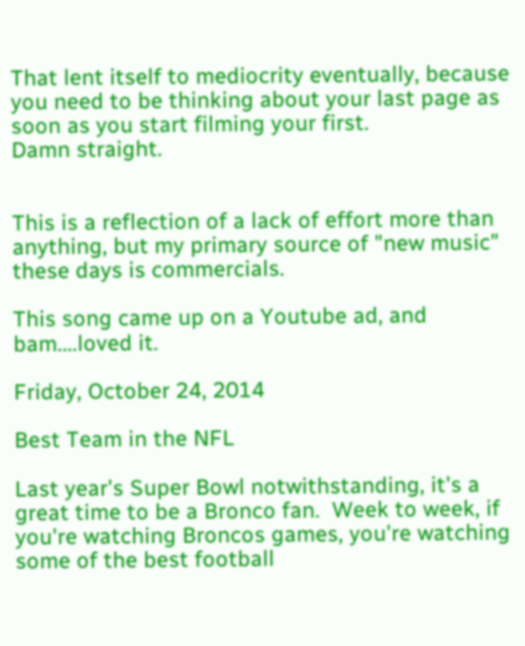That lent itself to mediocrity eventually, because you need to be thinking about your last page as soon as you start filming your first.
Damn straight.


This is a reflection of a lack of effort more than anything, but my primary source of "new music" these days is commercials.

This song came up on a Youtube ad, and bam....loved it.

Friday, October 24, 2014

Best Team in the NFL

Last year's Super Bowl notwithstanding, it's a great time to be a Bronco fan.  Week to week, if you're watching Broncos games, you're watching some of the best football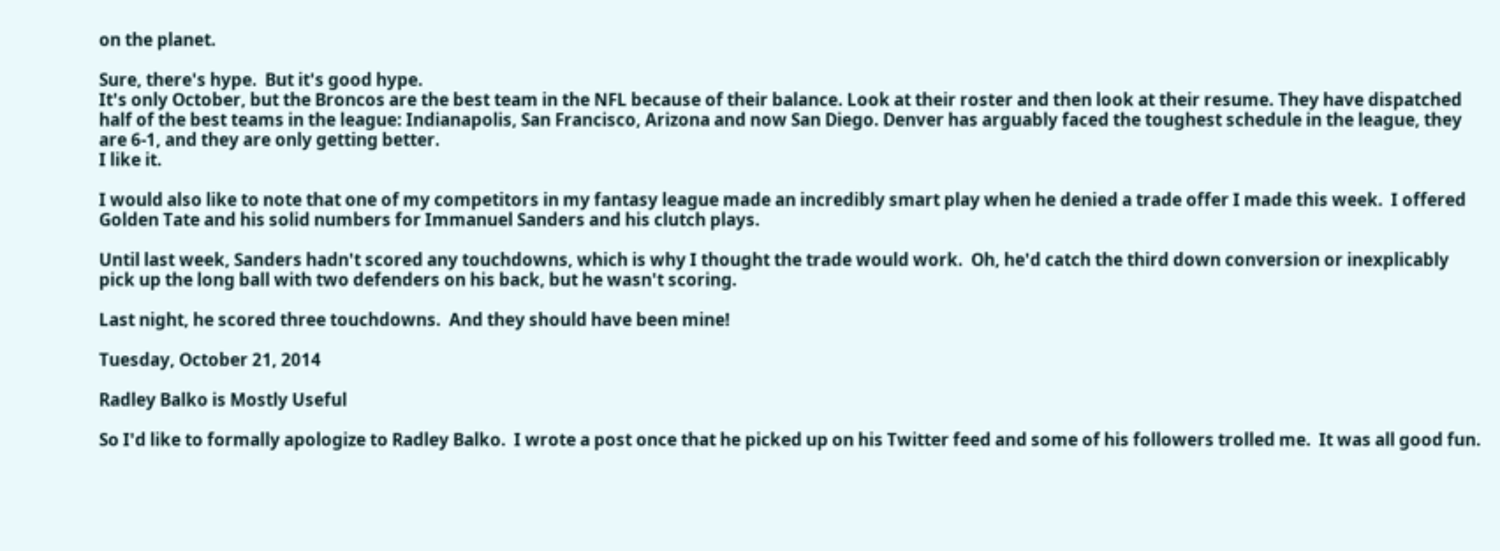on the planet.

Sure, there's hype.  But it's good hype.
It's only October, but the Broncos are the best team in the NFL because of their balance. Look at their roster and then look at their resume. They have dispatched half of the best teams in the league: Indianapolis, San Francisco, Arizona and now San Diego. Denver has arguably faced the toughest schedule in the league, they are 6-1, and they are only getting better.
I like it.

I would also like to note that one of my competitors in my fantasy league made an incredibly smart play when he denied a trade offer I made this week.  I offered Golden Tate and his solid numbers for Immanuel Sanders and his clutch plays.

Until last week, Sanders hadn't scored any touchdowns, which is why I thought the trade would work.  Oh, he'd catch the third down conversion or inexplicably pick up the long ball with two defenders on his back, but he wasn't scoring.

Last night, he scored three touchdowns.  And they should have been mine!

Tuesday, October 21, 2014

Radley Balko is Mostly Useful

So I'd like to formally apologize to Radley Balko.  I wrote a post once that he picked up on his Twitter feed and some of his followers trolled me.  It was all good fun.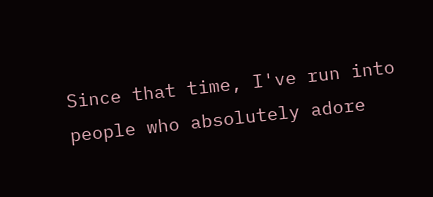Since that time, I've run into people who absolutely adore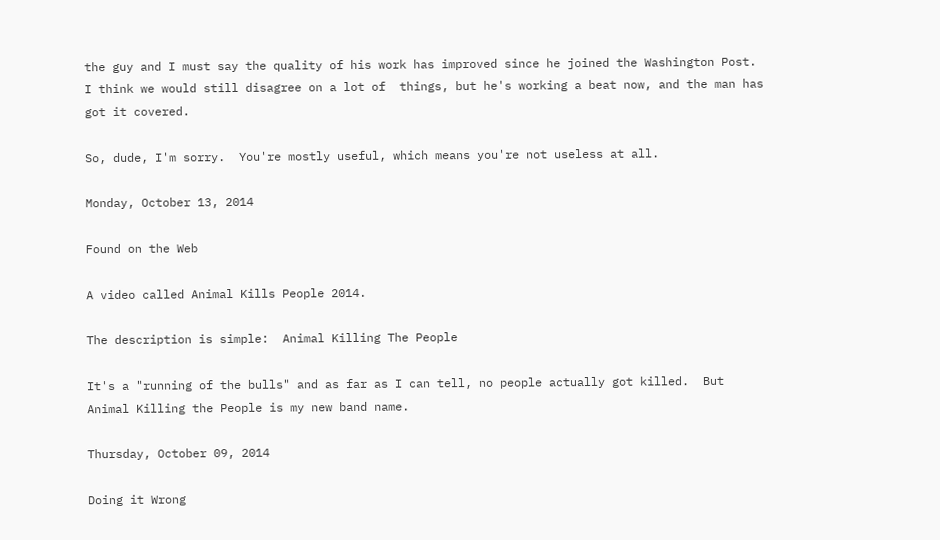the guy and I must say the quality of his work has improved since he joined the Washington Post.  I think we would still disagree on a lot of  things, but he's working a beat now, and the man has got it covered.

So, dude, I'm sorry.  You're mostly useful, which means you're not useless at all.

Monday, October 13, 2014

Found on the Web

A video called Animal Kills People 2014.

The description is simple:  Animal Killing The People

It's a "running of the bulls" and as far as I can tell, no people actually got killed.  But Animal Killing the People is my new band name.

Thursday, October 09, 2014

Doing it Wrong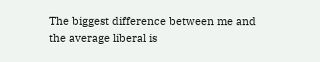The biggest difference between me and the average liberal is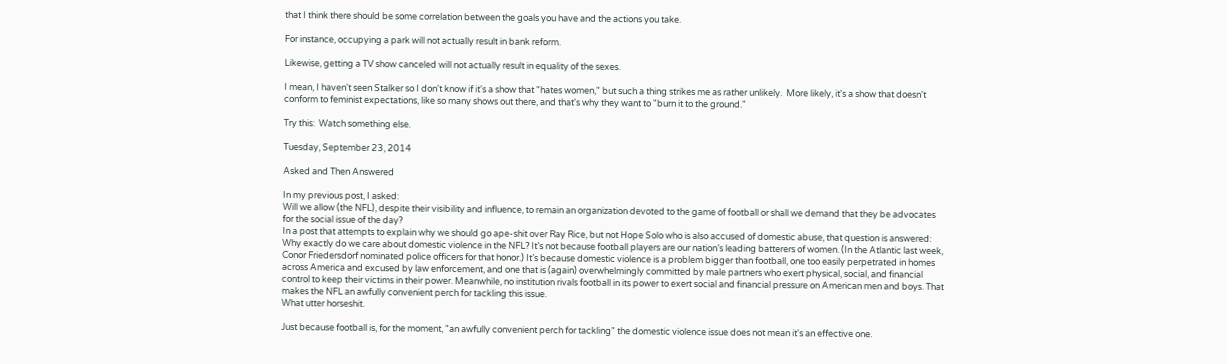that I think there should be some correlation between the goals you have and the actions you take.

For instance, occupying a park will not actually result in bank reform.

Likewise, getting a TV show canceled will not actually result in equality of the sexes.

I mean, I haven't seen Stalker so I don't know if it's a show that "hates women," but such a thing strikes me as rather unlikely.  More likely, it's a show that doesn't conform to feminist expectations, like so many shows out there, and that's why they want to "burn it to the ground."

Try this:  Watch something else.

Tuesday, September 23, 2014

Asked and Then Answered

In my previous post, I asked:
Will we allow (the NFL), despite their visibility and influence, to remain an organization devoted to the game of football or shall we demand that they be advocates for the social issue of the day?
In a post that attempts to explain why we should go ape-shit over Ray Rice, but not Hope Solo who is also accused of domestic abuse, that question is answered:
Why exactly do we care about domestic violence in the NFL? It’s not because football players are our nation’s leading batterers of women. (In the Atlantic last week, Conor Friedersdorf nominated police officers for that honor.) It’s because domestic violence is a problem bigger than football, one too easily perpetrated in homes across America and excused by law enforcement, and one that is (again) overwhelmingly committed by male partners who exert physical, social, and financial control to keep their victims in their power. Meanwhile, no institution rivals football in its power to exert social and financial pressure on American men and boys. That makes the NFL an awfully convenient perch for tackling this issue.
What utter horseshit.

Just because football is, for the moment, "an awfully convenient perch for tackling" the domestic violence issue does not mean it's an effective one.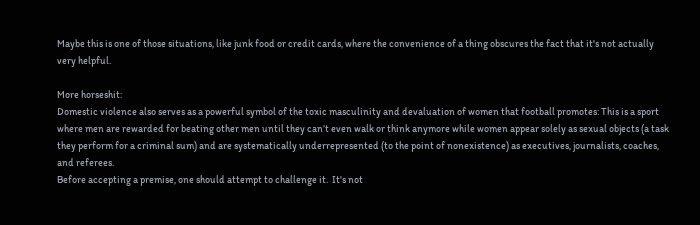Maybe this is one of those situations, like junk food or credit cards, where the convenience of a thing obscures the fact that it's not actually very helpful.

More horseshit:
Domestic violence also serves as a powerful symbol of the toxic masculinity and devaluation of women that football promotes: This is a sport where men are rewarded for beating other men until they can’t even walk or think anymore while women appear solely as sexual objects (a task they perform for a criminal sum) and are systematically underrepresented (to the point of nonexistence) as executives, journalists, coaches, and referees.
Before accepting a premise, one should attempt to challenge it.  It's not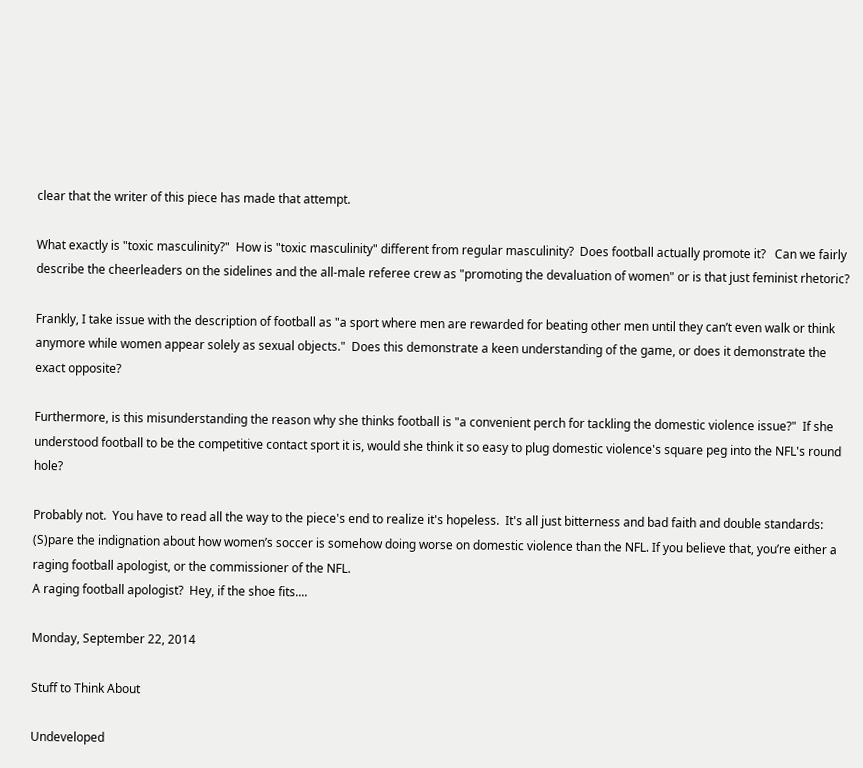clear that the writer of this piece has made that attempt.

What exactly is "toxic masculinity?"  How is "toxic masculinity" different from regular masculinity?  Does football actually promote it?   Can we fairly describe the cheerleaders on the sidelines and the all-male referee crew as "promoting the devaluation of women" or is that just feminist rhetoric?

Frankly, I take issue with the description of football as "a sport where men are rewarded for beating other men until they can’t even walk or think anymore while women appear solely as sexual objects."  Does this demonstrate a keen understanding of the game, or does it demonstrate the exact opposite?

Furthermore, is this misunderstanding the reason why she thinks football is "a convenient perch for tackling the domestic violence issue?"  If she understood football to be the competitive contact sport it is, would she think it so easy to plug domestic violence's square peg into the NFL's round hole?

Probably not.  You have to read all the way to the piece's end to realize it's hopeless.  It's all just bitterness and bad faith and double standards:
(S)pare the indignation about how women’s soccer is somehow doing worse on domestic violence than the NFL. If you believe that, you’re either a raging football apologist, or the commissioner of the NFL.
A raging football apologist?  Hey, if the shoe fits....

Monday, September 22, 2014

Stuff to Think About

Undeveloped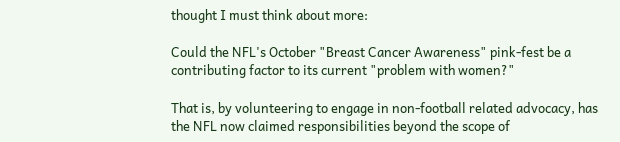thought I must think about more:

Could the NFL's October "Breast Cancer Awareness" pink-fest be a contributing factor to its current "problem with women?"

That is, by volunteering to engage in non-football related advocacy, has the NFL now claimed responsibilities beyond the scope of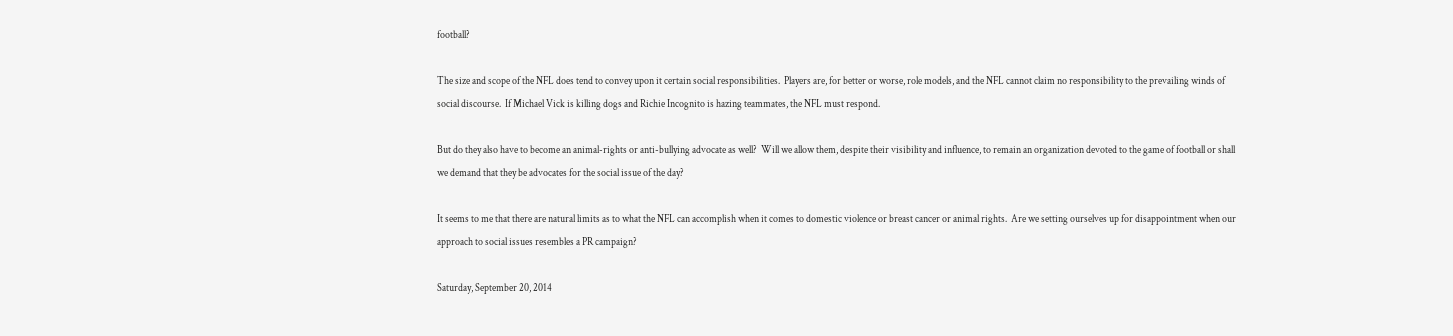football?

The size and scope of the NFL does tend to convey upon it certain social responsibilities.  Players are, for better or worse, role models, and the NFL cannot claim no responsibility to the prevailing winds of social discourse.  If Michael Vick is killing dogs and Richie Incognito is hazing teammates, the NFL must respond.

But do they also have to become an animal-rights or anti-bullying advocate as well?  Will we allow them, despite their visibility and influence, to remain an organization devoted to the game of football or shall we demand that they be advocates for the social issue of the day?

It seems to me that there are natural limits as to what the NFL can accomplish when it comes to domestic violence or breast cancer or animal rights.  Are we setting ourselves up for disappointment when our approach to social issues resembles a PR campaign?

Saturday, September 20, 2014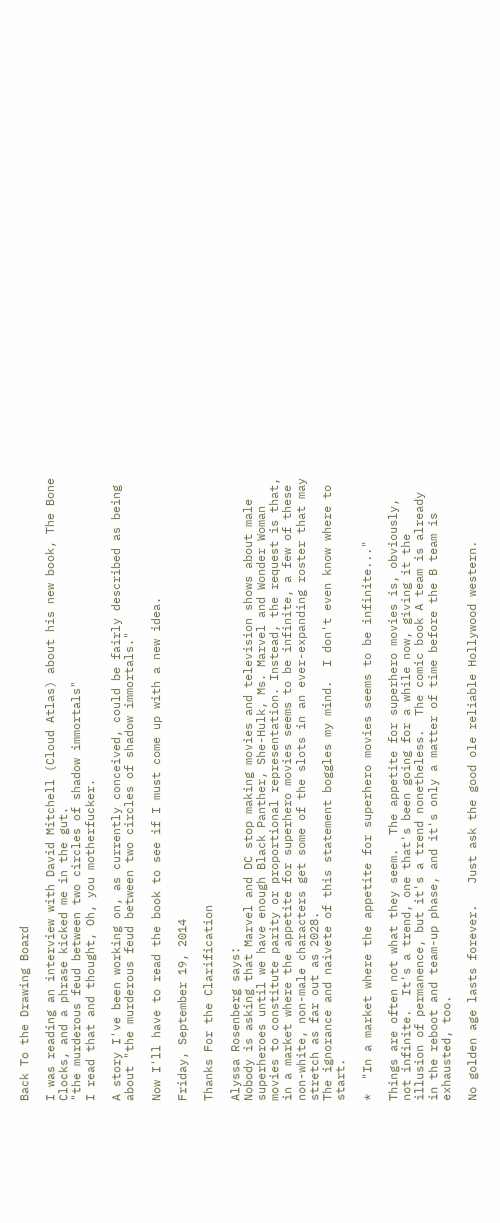Back To the Drawing Board

I was reading an interview with David Mitchell (Cloud Atlas) about his new book, The Bone Clocks, and a phrase kicked me in the gut.
"the murderous feud between two circles of shadow immortals"
I read that and thought, Oh, you motherfucker.

A story I've been working on, as currently conceived, could be fairly described as being about "the murderous feud between two circles of shadow immortals."

Now I'll have to read the book to see if I must come up with a new idea.

Friday, September 19, 2014

Thanks For the Clarification

Alyssa Rosenberg says:
Nobody is asking that Marvel and DC stop making movies and television shows about male superheroes until we have enough Black Panther, She-Hulk, Ms. Marvel and Wonder Woman movies to constitute parity or proportional representation. Instead, the request is that, in a market where the appetite for superhero movies seems to be infinite, a few of these non-white, non-male characters get some of the slots in an ever-expanding roster that may stretch as far out as 2028.
The ignorance and naivete of this statement boggles my mind.  I don't even know where to start.

*  "In a market where the appetite for superhero movies seems to be infinite..."

Things are often not what they seem.  The appetite for superhero movies is, obviously, not infinite.  It's a trend, one that's been going for a while now, giving it the illusion of permanence, but it's a trend nonetheless.  The comic book A team is already in the reboot and team-up phase, and it's only a matter of time before the B team is exhausted, too.

No golden age lasts forever.   Just ask the good ole reliable Hollywood western.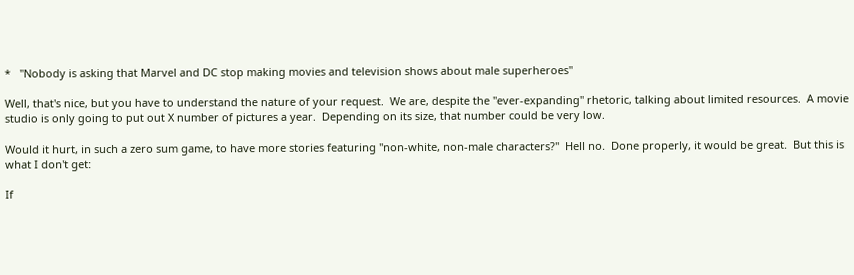*   "Nobody is asking that Marvel and DC stop making movies and television shows about male superheroes"

Well, that's nice, but you have to understand the nature of your request.  We are, despite the "ever-expanding" rhetoric, talking about limited resources.  A movie studio is only going to put out X number of pictures a year.  Depending on its size, that number could be very low.

Would it hurt, in such a zero sum game, to have more stories featuring "non-white, non-male characters?"  Hell no.  Done properly, it would be great.  But this is what I don't get:

If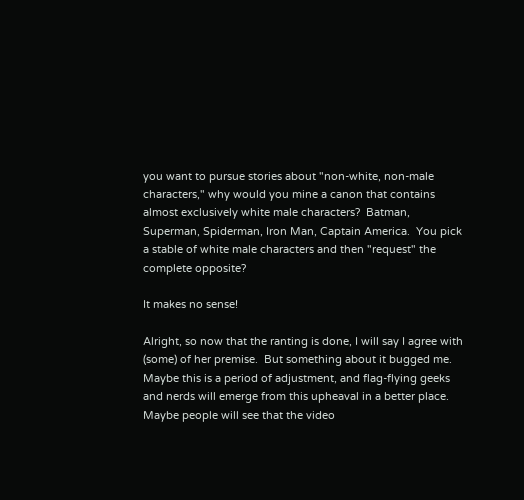you want to pursue stories about "non-white, non-male characters," why would you mine a canon that contains almost exclusively white male characters?  Batman, Superman, Spiderman, Iron Man, Captain America.  You pick a stable of white male characters and then "request" the complete opposite?

It makes no sense!

Alright, so now that the ranting is done, I will say I agree with (some) of her premise.  But something about it bugged me.
Maybe this is a period of adjustment, and flag-flying geeks and nerds will emerge from this upheaval in a better place. Maybe people will see that the video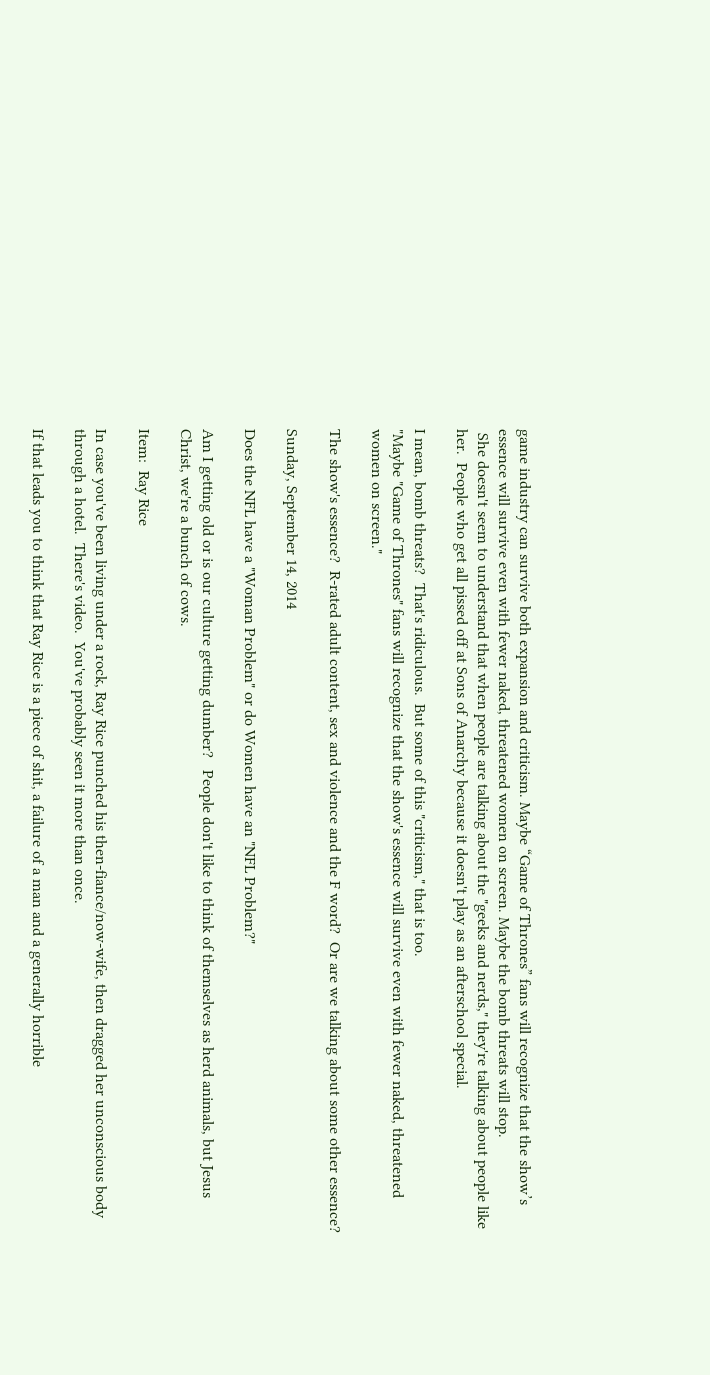game industry can survive both expansion and criticism. Maybe “Game of Thrones” fans will recognize that the show’s essence will survive even with fewer naked, threatened women on screen. Maybe the bomb threats will stop.
 She doesn't seem to understand that when people are talking about the "geeks and nerds," they're talking about people like her.  People who get all pissed off at Sons of Anarchy because it doesn't play as an afterschool special.

I mean, bomb threats?  That's ridiculous.  But some of this "criticism," that is too.
"Maybe "Game of Thrones" fans will recognize that the show's essence will survive even with fewer naked, threatened women on screen."

The show's essence?  R-rated adult content, sex and violence and the F word?  Or are we talking about some other essence?

Sunday, September 14, 2014

Does the NFL have a "Woman Problem" or do Women have an "NFL Problem?"

Am I getting old or is our culture getting dumber?   People don't like to think of themselves as herd animals, but Jesus Christ, we're a bunch of cows.

Item:  Ray Rice

In case you've been living under a rock, Ray Rice punched his then-fiance/now-wife, then dragged her unconscious body through a hotel.  There's video.  You've probably seen it more than once.

If that leads you to think that Ray Rice is a piece of shit, a failure of a man and a generally horrible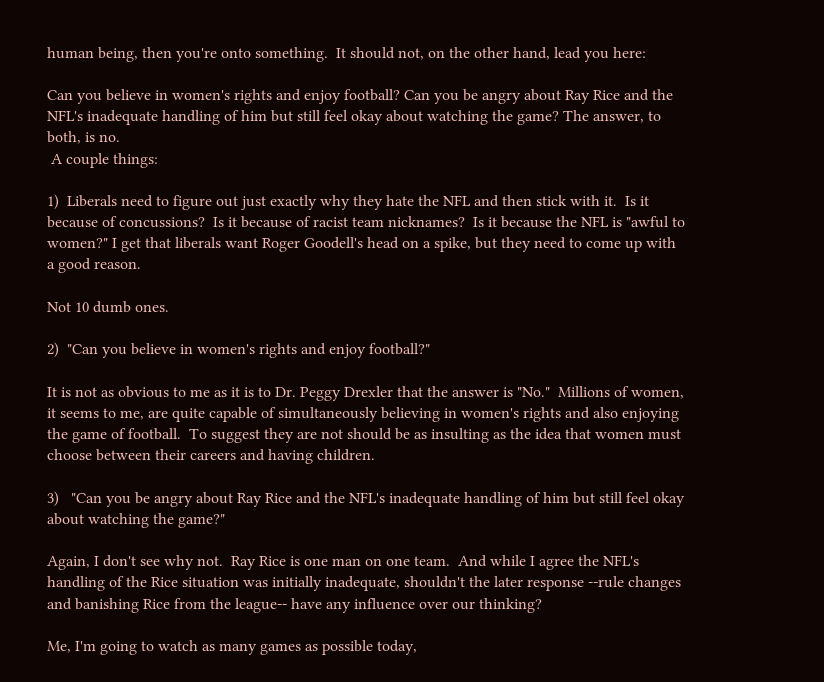human being, then you're onto something.  It should not, on the other hand, lead you here:

Can you believe in women's rights and enjoy football? Can you be angry about Ray Rice and the NFL's inadequate handling of him but still feel okay about watching the game? The answer, to both, is no.
 A couple things:

1)  Liberals need to figure out just exactly why they hate the NFL and then stick with it.  Is it because of concussions?  Is it because of racist team nicknames?  Is it because the NFL is "awful to women?" I get that liberals want Roger Goodell's head on a spike, but they need to come up with a good reason.

Not 10 dumb ones.

2)  "Can you believe in women's rights and enjoy football?"

It is not as obvious to me as it is to Dr. Peggy Drexler that the answer is "No."  Millions of women, it seems to me, are quite capable of simultaneously believing in women's rights and also enjoying the game of football.  To suggest they are not should be as insulting as the idea that women must choose between their careers and having children.

3)   "Can you be angry about Ray Rice and the NFL's inadequate handling of him but still feel okay about watching the game?"

Again, I don't see why not.  Ray Rice is one man on one team.  And while I agree the NFL's handling of the Rice situation was initially inadequate, shouldn't the later response --rule changes and banishing Rice from the league-- have any influence over our thinking?

Me, I'm going to watch as many games as possible today,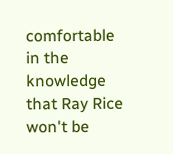comfortable in the knowledge that Ray Rice won't be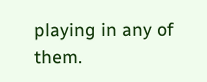playing in any of them.